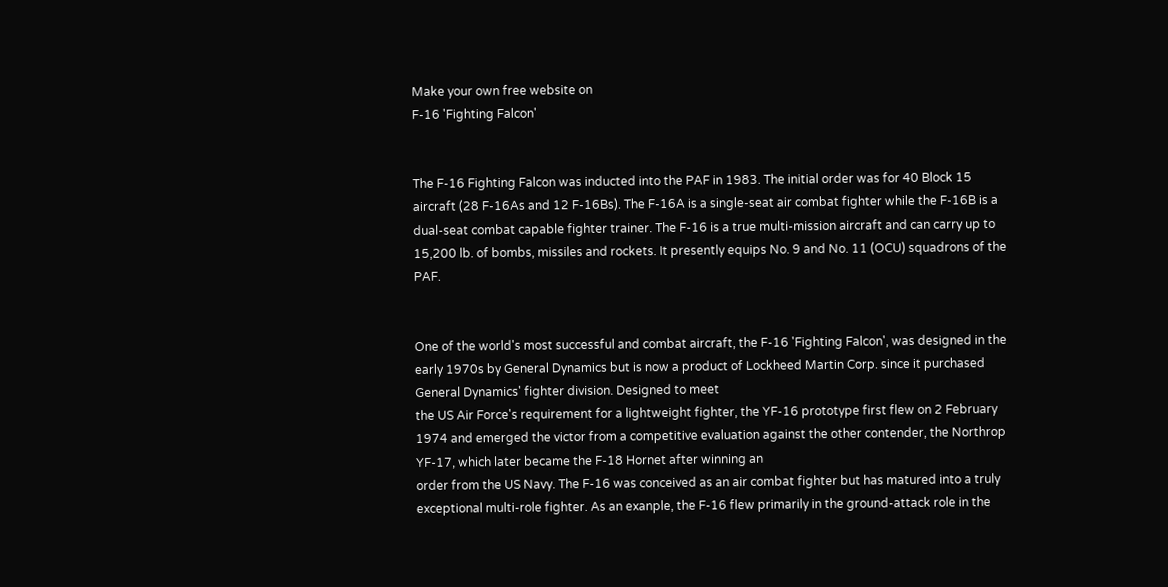Make your own free website on
F-16 'Fighting Falcon'


The F-16 Fighting Falcon was inducted into the PAF in 1983. The initial order was for 40 Block 15 aircraft (28 F-16As and 12 F-16Bs). The F-16A is a single-seat air combat fighter while the F-16B is a dual-seat combat capable fighter trainer. The F-16 is a true multi-mission aircraft and can carry up to 15,200 lb. of bombs, missiles and rockets. It presently equips No. 9 and No. 11 (OCU) squadrons of the PAF.


One of the world's most successful and combat aircraft, the F-16 'Fighting Falcon', was designed in the early 1970s by General Dynamics but is now a product of Lockheed Martin Corp. since it purchased General Dynamics' fighter division. Designed to meet
the US Air Force's requirement for a lightweight fighter, the YF-16 prototype first flew on 2 February 1974 and emerged the victor from a competitive evaluation against the other contender, the Northrop YF-17, which later became the F-18 Hornet after winning an
order from the US Navy. The F-16 was conceived as an air combat fighter but has matured into a truly exceptional multi-role fighter. As an exanple, the F-16 flew primarily in the ground-attack role in the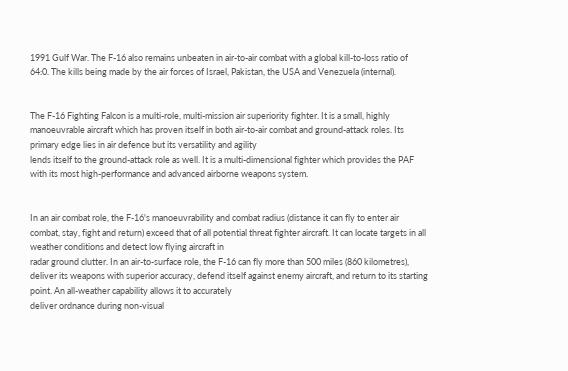1991 Gulf War. The F-16 also remains unbeaten in air-to-air combat with a global kill-to-loss ratio of 64:0. The kills being made by the air forces of Israel, Pakistan, the USA and Venezuela (internal).


The F-16 Fighting Falcon is a multi-role, multi-mission air superiority fighter. It is a small, highly manoeuvrable aircraft which has proven itself in both air-to-air combat and ground-attack roles. Its primary edge lies in air defence but its versatility and agility
lends itself to the ground-attack role as well. It is a multi-dimensional fighter which provides the PAF with its most high-performance and advanced airborne weapons system.


In an air combat role, the F-16's manoeuvrability and combat radius (distance it can fly to enter air combat, stay, fight and return) exceed that of all potential threat fighter aircraft. It can locate targets in all weather conditions and detect low flying aircraft in
radar ground clutter. In an air-to-surface role, the F-16 can fly more than 500 miles (860 kilometres), deliver its weapons with superior accuracy, defend itself against enemy aircraft, and return to its starting point. An all-weather capability allows it to accurately
deliver ordnance during non-visual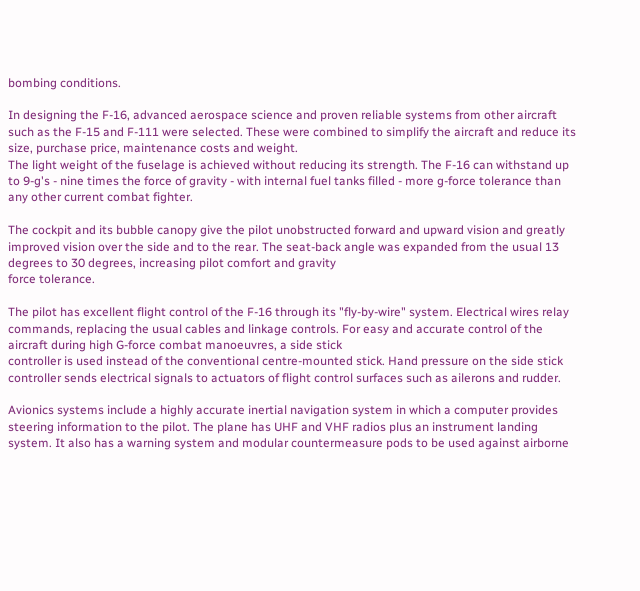bombing conditions.

In designing the F-16, advanced aerospace science and proven reliable systems from other aircraft such as the F-15 and F-111 were selected. These were combined to simplify the aircraft and reduce its size, purchase price, maintenance costs and weight.
The light weight of the fuselage is achieved without reducing its strength. The F-16 can withstand up to 9-g's - nine times the force of gravity - with internal fuel tanks filled - more g-force tolerance than any other current combat fighter.

The cockpit and its bubble canopy give the pilot unobstructed forward and upward vision and greatly improved vision over the side and to the rear. The seat-back angle was expanded from the usual 13 degrees to 30 degrees, increasing pilot comfort and gravity
force tolerance.

The pilot has excellent flight control of the F-16 through its "fly-by-wire" system. Electrical wires relay commands, replacing the usual cables and linkage controls. For easy and accurate control of the aircraft during high G-force combat manoeuvres, a side stick
controller is used instead of the conventional centre-mounted stick. Hand pressure on the side stick controller sends electrical signals to actuators of flight control surfaces such as ailerons and rudder.

Avionics systems include a highly accurate inertial navigation system in which a computer provides steering information to the pilot. The plane has UHF and VHF radios plus an instrument landing system. It also has a warning system and modular countermeasure pods to be used against airborne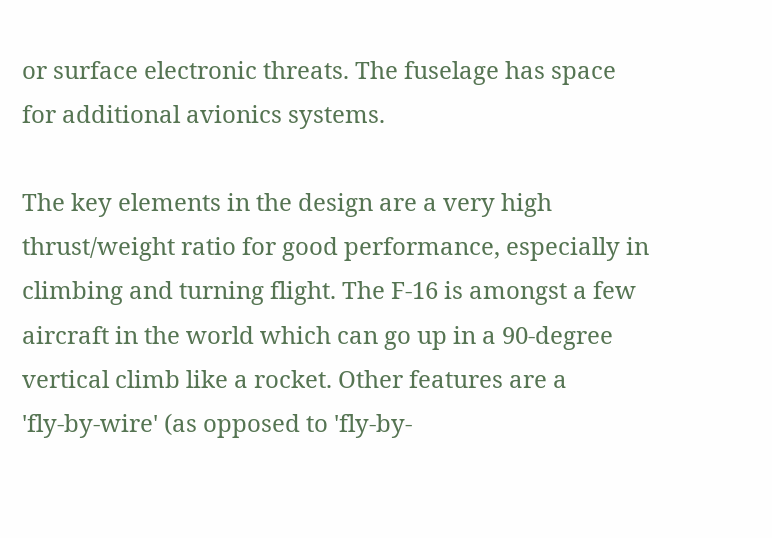or surface electronic threats. The fuselage has space for additional avionics systems.

The key elements in the design are a very high thrust/weight ratio for good performance, especially in climbing and turning flight. The F-16 is amongst a few aircraft in the world which can go up in a 90-degree vertical climb like a rocket. Other features are a
'fly-by-wire' (as opposed to 'fly-by-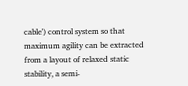cable') control system so that maximum agility can be extracted from a layout of relaxed static stability, a semi-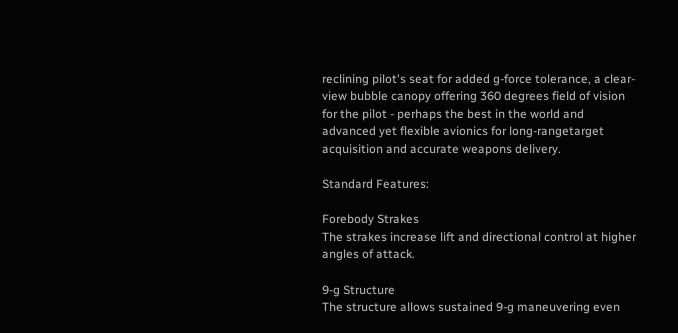reclining pilot's seat for added g-force tolerance, a clear-view bubble canopy offering 360 degrees field of vision for the pilot - perhaps the best in the world and advanced yet flexible avionics for long-rangetarget acquisition and accurate weapons delivery.

Standard Features:

Forebody Strakes
The strakes increase lift and directional control at higher angles of attack.

9-g Structure
The structure allows sustained 9-g maneuvering even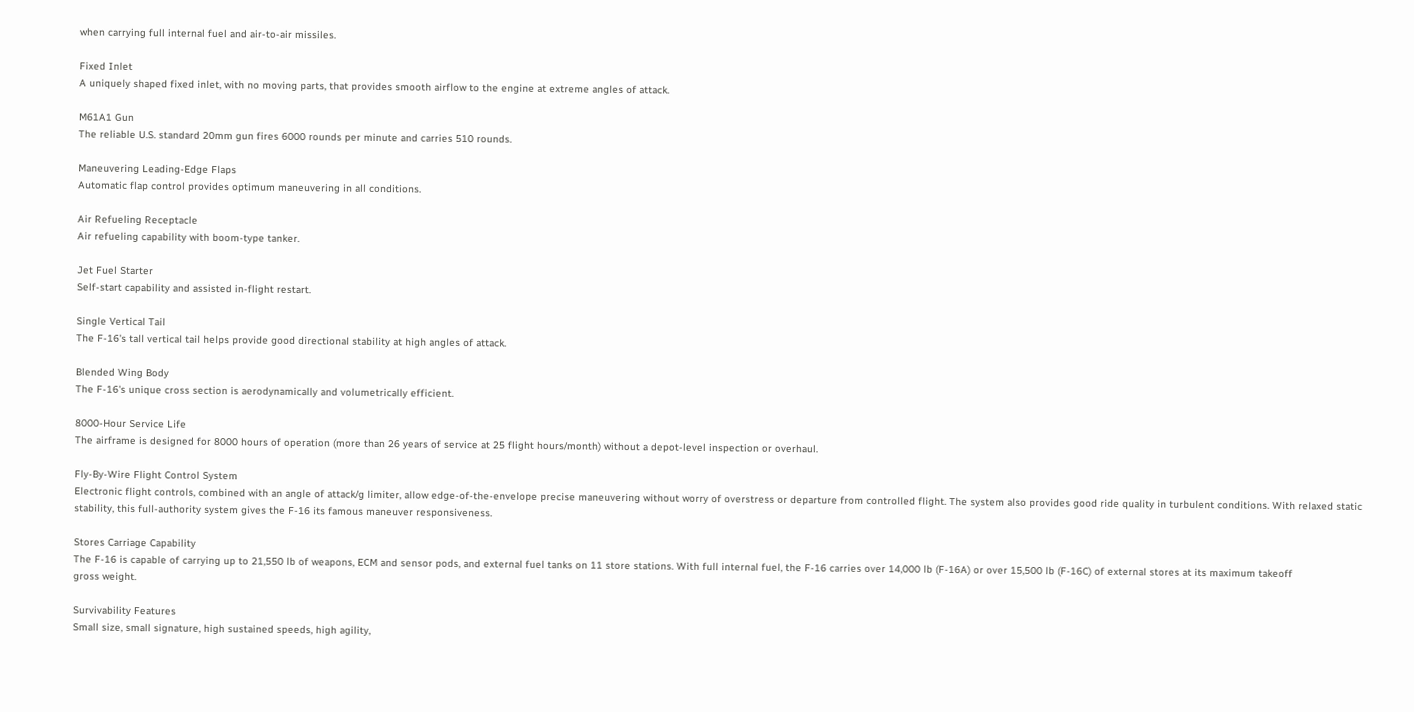when carrying full internal fuel and air-to-air missiles.

Fixed Inlet
A uniquely shaped fixed inlet, with no moving parts, that provides smooth airflow to the engine at extreme angles of attack.

M61A1 Gun
The reliable U.S. standard 20mm gun fires 6000 rounds per minute and carries 510 rounds.

Maneuvering Leading-Edge Flaps
Automatic flap control provides optimum maneuvering in all conditions.

Air Refueling Receptacle
Air refueling capability with boom-type tanker.

Jet Fuel Starter
Self-start capability and assisted in-flight restart.

Single Vertical Tail
The F-16's tall vertical tail helps provide good directional stability at high angles of attack.

Blended Wing Body
The F-16's unique cross section is aerodynamically and volumetrically efficient.

8000-Hour Service Life
The airframe is designed for 8000 hours of operation (more than 26 years of service at 25 flight hours/month) without a depot-level inspection or overhaul.

Fly-By-Wire Flight Control System
Electronic flight controls, combined with an angle of attack/g limiter, allow edge-of-the-envelope precise maneuvering without worry of overstress or departure from controlled flight. The system also provides good ride quality in turbulent conditions. With relaxed static stability, this full-authority system gives the F-16 its famous maneuver responsiveness.

Stores Carriage Capability
The F-16 is capable of carrying up to 21,550 lb of weapons, ECM and sensor pods, and external fuel tanks on 11 store stations. With full internal fuel, the F-16 carries over 14,000 lb (F-16A) or over 15,500 lb (F-16C) of external stores at its maximum takeoff
gross weight.

Survivability Features
Small size, small signature, high sustained speeds, high agility,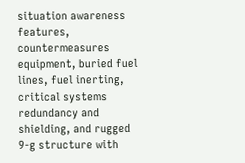situation awareness features, countermeasures equipment, buried fuel lines, fuel inerting, critical systems redundancy and shielding, and rugged 9-g structure with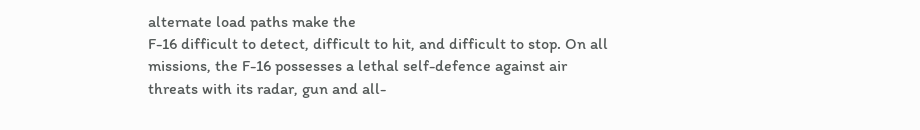alternate load paths make the
F-16 difficult to detect, difficult to hit, and difficult to stop. On all missions, the F-16 possesses a lethal self-defence against air threats with its radar, gun and all-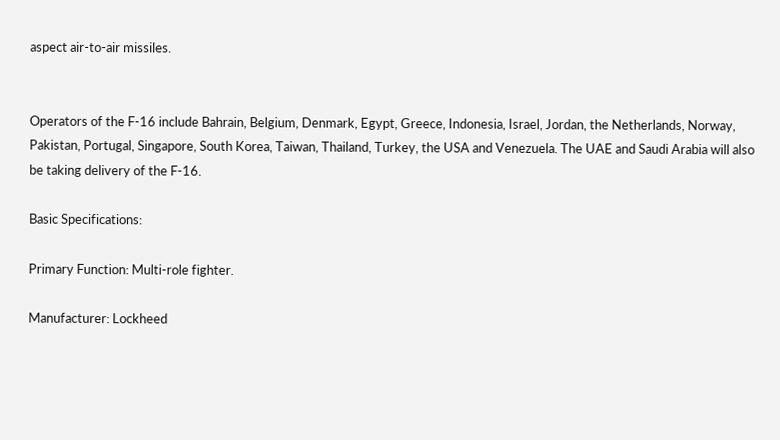aspect air-to-air missiles.


Operators of the F-16 include Bahrain, Belgium, Denmark, Egypt, Greece, Indonesia, Israel, Jordan, the Netherlands, Norway, Pakistan, Portugal, Singapore, South Korea, Taiwan, Thailand, Turkey, the USA and Venezuela. The UAE and Saudi Arabia will also
be taking delivery of the F-16.

Basic Specifications:

Primary Function: Multi-role fighter.

Manufacturer: Lockheed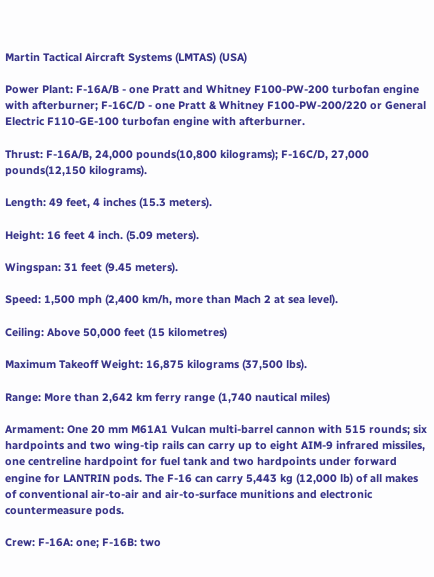Martin Tactical Aircraft Systems (LMTAS) (USA)

Power Plant: F-16A/B - one Pratt and Whitney F100-PW-200 turbofan engine with afterburner; F-16C/D - one Pratt & Whitney F100-PW-200/220 or General Electric F110-GE-100 turbofan engine with afterburner.

Thrust: F-16A/B, 24,000 pounds(10,800 kilograms); F-16C/D, 27,000 pounds(12,150 kilograms).

Length: 49 feet, 4 inches (15.3 meters).

Height: 16 feet 4 inch. (5.09 meters).

Wingspan: 31 feet (9.45 meters).

Speed: 1,500 mph (2,400 km/h, more than Mach 2 at sea level).

Ceiling: Above 50,000 feet (15 kilometres)

Maximum Takeoff Weight: 16,875 kilograms (37,500 lbs).

Range: More than 2,642 km ferry range (1,740 nautical miles)

Armament: One 20 mm M61A1 Vulcan multi-barrel cannon with 515 rounds; six hardpoints and two wing-tip rails can carry up to eight AIM-9 infrared missiles, one centreline hardpoint for fuel tank and two hardpoints under forward engine for LANTRIN pods. The F-16 can carry 5,443 kg (12,000 lb) of all makes of conventional air-to-air and air-to-surface munitions and electronic countermeasure pods.

Crew: F-16A: one; F-16B: two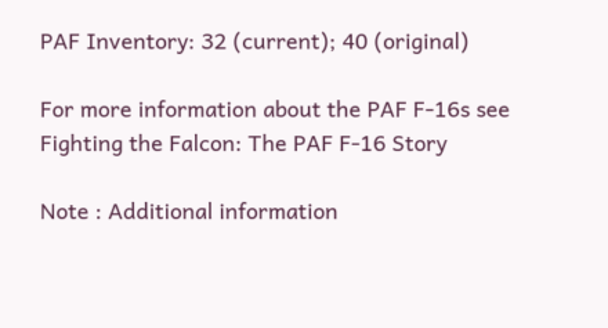PAF Inventory: 32 (current); 40 (original)

For more information about the PAF F-16s see Fighting the Falcon: The PAF F-16 Story

Note : Additional information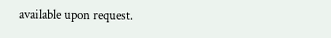available upon request.